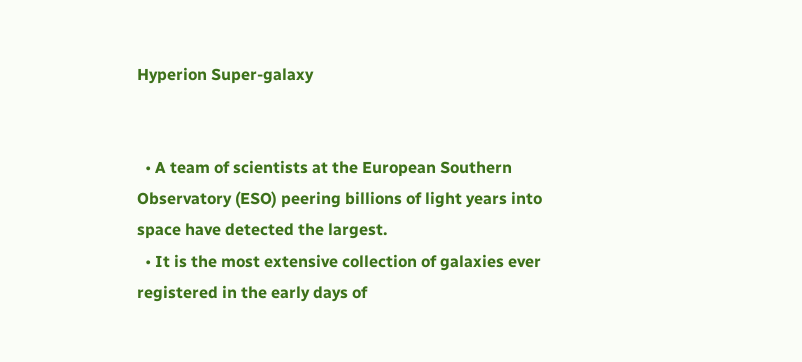Hyperion Super-galaxy


  • A team of scientists at the European Southern Observatory (ESO) peering billions of light years into space have detected the largest.
  • It is the most extensive collection of galaxies ever registered in the early days of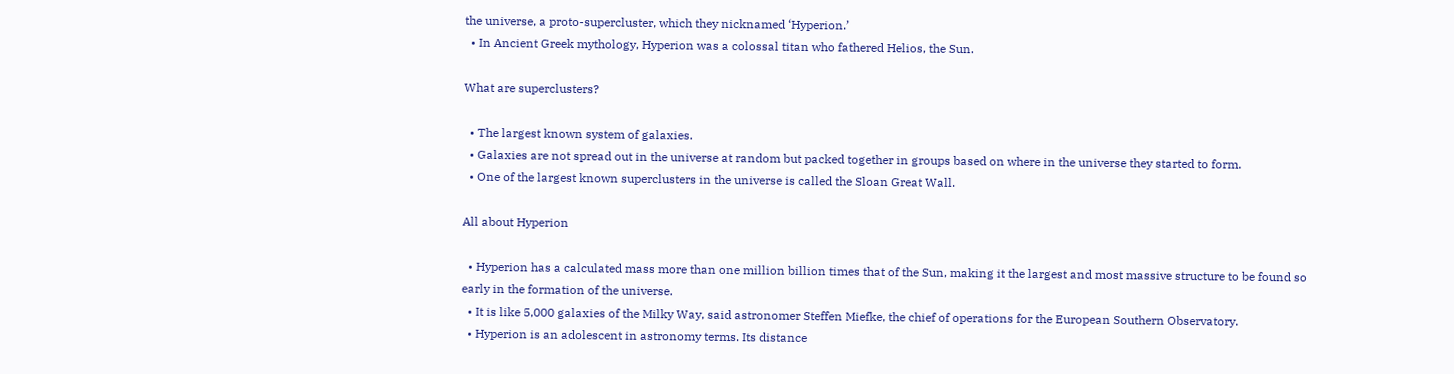the universe, a proto-supercluster, which they nicknamed ‘Hyperion.’
  • In Ancient Greek mythology, Hyperion was a colossal titan who fathered Helios, the Sun.

What are superclusters?

  • The largest known system of galaxies.
  • Galaxies are not spread out in the universe at random but packed together in groups based on where in the universe they started to form.
  • One of the largest known superclusters in the universe is called the Sloan Great Wall.

All about Hyperion

  • Hyperion has a calculated mass more than one million billion times that of the Sun, making it the largest and most massive structure to be found so early in the formation of the universe.
  • It is like 5,000 galaxies of the Milky Way, said astronomer Steffen Miefke, the chief of operations for the European Southern Observatory.
  • Hyperion is an adolescent in astronomy terms. Its distance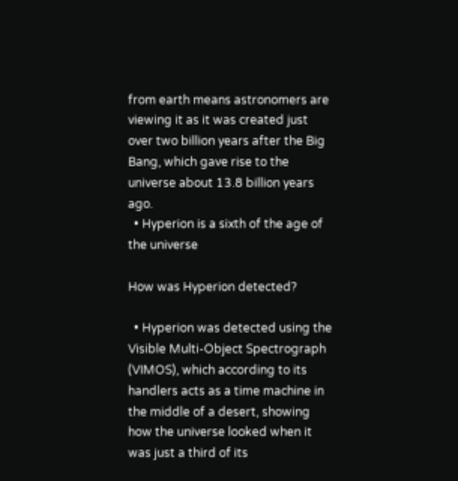from earth means astronomers are viewing it as it was created just over two billion years after the Big Bang, which gave rise to the universe about 13.8 billion years ago.
  • Hyperion is a sixth of the age of the universe

How was Hyperion detected?

  • Hyperion was detected using the Visible Multi-Object Spectrograph (VIMOS), which according to its handlers acts as a time machine in the middle of a desert, showing how the universe looked when it was just a third of its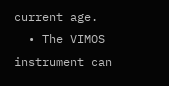current age.
  • The VIMOS instrument can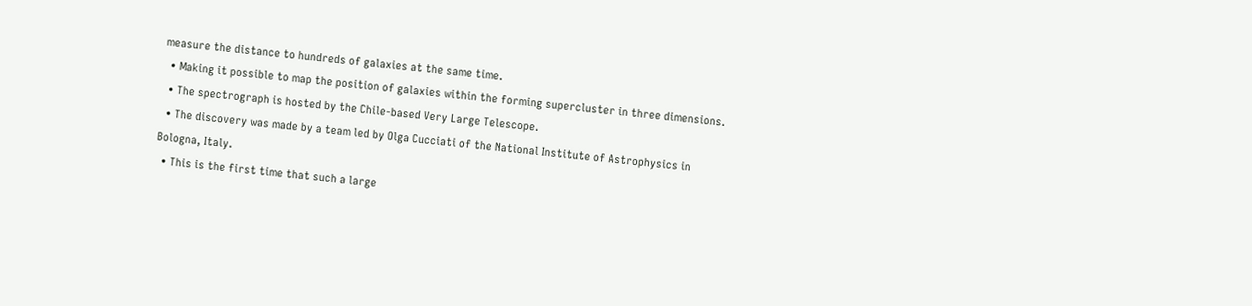measure the distance to hundreds of galaxies at the same time.
  • Making it possible to map the position of galaxies within the forming supercluster in three dimensions.
  • The spectrograph is hosted by the Chile-based Very Large Telescope.
  • The discovery was made by a team led by Olga Cucciati of the National Institute of Astrophysics in Bologna, Italy.
  • This is the first time that such a large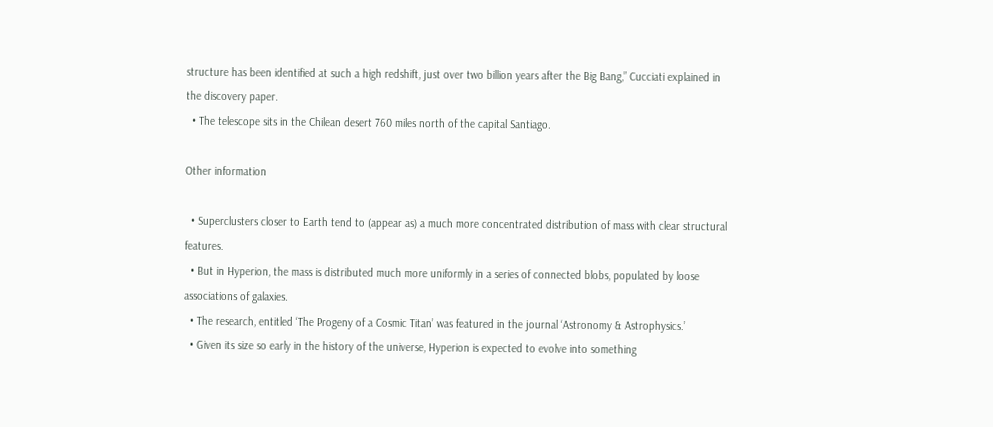structure has been identified at such a high redshift, just over two billion years after the Big Bang,” Cucciati explained in the discovery paper.
  • The telescope sits in the Chilean desert 760 miles north of the capital Santiago.

Other information

  • Superclusters closer to Earth tend to (appear as) a much more concentrated distribution of mass with clear structural features.
  • But in Hyperion, the mass is distributed much more uniformly in a series of connected blobs, populated by loose associations of galaxies.
  • The research, entitled ‘The Progeny of a Cosmic Titan’ was featured in the journal ‘Astronomy & Astrophysics.’
  • Given its size so early in the history of the universe, Hyperion is expected to evolve into something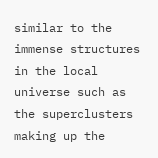similar to the immense structures in the local universe such as the superclusters making up the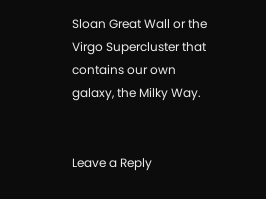Sloan Great Wall or the Virgo Supercluster that contains our own galaxy, the Milky Way.


Leave a Reply